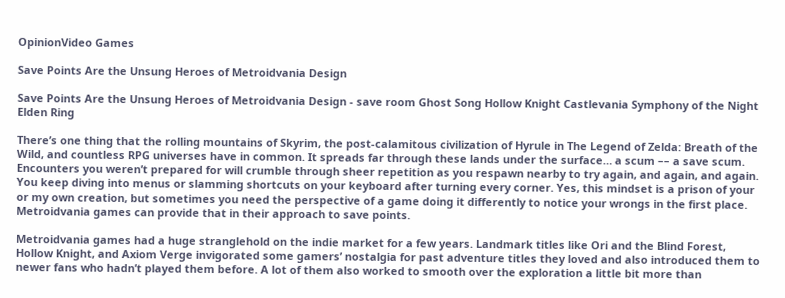OpinionVideo Games

Save Points Are the Unsung Heroes of Metroidvania Design

Save Points Are the Unsung Heroes of Metroidvania Design - save room Ghost Song Hollow Knight Castlevania Symphony of the Night Elden Ring

There’s one thing that the rolling mountains of Skyrim, the post-calamitous civilization of Hyrule in The Legend of Zelda: Breath of the Wild, and countless RPG universes have in common. It spreads far through these lands under the surface… a scum –– a save scum. Encounters you weren’t prepared for will crumble through sheer repetition as you respawn nearby to try again, and again, and again. You keep diving into menus or slamming shortcuts on your keyboard after turning every corner. Yes, this mindset is a prison of your or my own creation, but sometimes you need the perspective of a game doing it differently to notice your wrongs in the first place. Metroidvania games can provide that in their approach to save points.

Metroidvania games had a huge stranglehold on the indie market for a few years. Landmark titles like Ori and the Blind Forest, Hollow Knight, and Axiom Verge invigorated some gamers’ nostalgia for past adventure titles they loved and also introduced them to newer fans who hadn’t played them before. A lot of them also worked to smooth over the exploration a little bit more than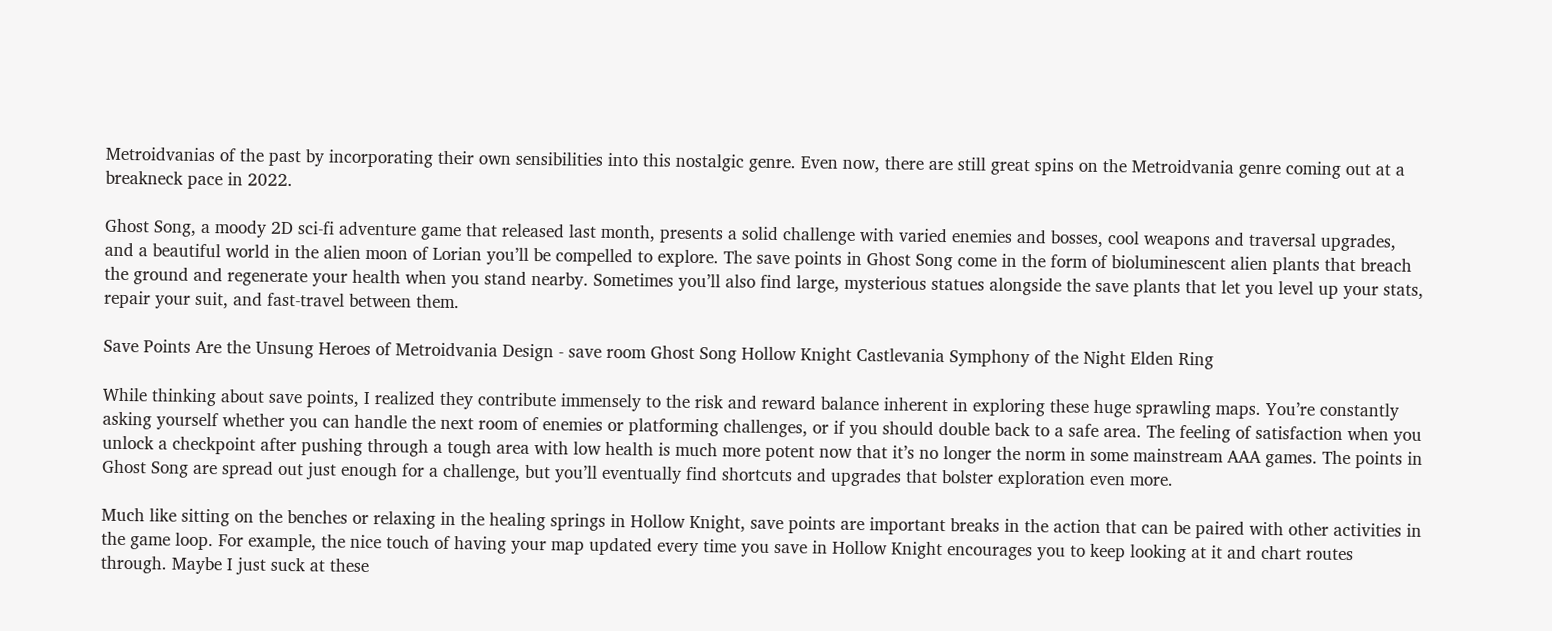Metroidvanias of the past by incorporating their own sensibilities into this nostalgic genre. Even now, there are still great spins on the Metroidvania genre coming out at a breakneck pace in 2022.

Ghost Song, a moody 2D sci-fi adventure game that released last month, presents a solid challenge with varied enemies and bosses, cool weapons and traversal upgrades, and a beautiful world in the alien moon of Lorian you’ll be compelled to explore. The save points in Ghost Song come in the form of bioluminescent alien plants that breach the ground and regenerate your health when you stand nearby. Sometimes you’ll also find large, mysterious statues alongside the save plants that let you level up your stats, repair your suit, and fast-travel between them.

Save Points Are the Unsung Heroes of Metroidvania Design - save room Ghost Song Hollow Knight Castlevania Symphony of the Night Elden Ring

While thinking about save points, I realized they contribute immensely to the risk and reward balance inherent in exploring these huge sprawling maps. You’re constantly asking yourself whether you can handle the next room of enemies or platforming challenges, or if you should double back to a safe area. The feeling of satisfaction when you unlock a checkpoint after pushing through a tough area with low health is much more potent now that it’s no longer the norm in some mainstream AAA games. The points in Ghost Song are spread out just enough for a challenge, but you’ll eventually find shortcuts and upgrades that bolster exploration even more.

Much like sitting on the benches or relaxing in the healing springs in Hollow Knight, save points are important breaks in the action that can be paired with other activities in the game loop. For example, the nice touch of having your map updated every time you save in Hollow Knight encourages you to keep looking at it and chart routes through. Maybe I just suck at these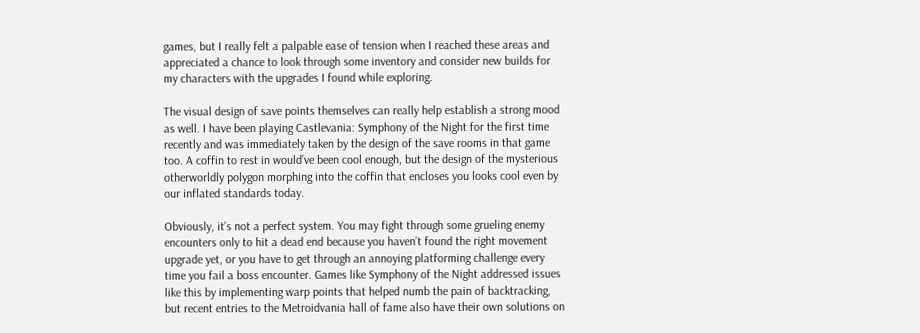games, but I really felt a palpable ease of tension when I reached these areas and appreciated a chance to look through some inventory and consider new builds for my characters with the upgrades I found while exploring.

The visual design of save points themselves can really help establish a strong mood as well. I have been playing Castlevania: Symphony of the Night for the first time recently and was immediately taken by the design of the save rooms in that game too. A coffin to rest in would’ve been cool enough, but the design of the mysterious otherworldly polygon morphing into the coffin that encloses you looks cool even by our inflated standards today.

Obviously, it’s not a perfect system. You may fight through some grueling enemy encounters only to hit a dead end because you haven’t found the right movement upgrade yet, or you have to get through an annoying platforming challenge every time you fail a boss encounter. Games like Symphony of the Night addressed issues like this by implementing warp points that helped numb the pain of backtracking, but recent entries to the Metroidvania hall of fame also have their own solutions on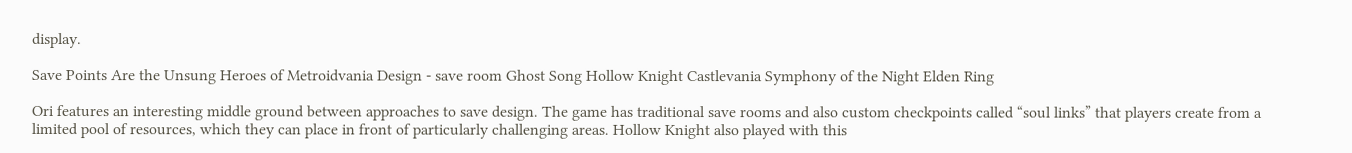display.

Save Points Are the Unsung Heroes of Metroidvania Design - save room Ghost Song Hollow Knight Castlevania Symphony of the Night Elden Ring

Ori features an interesting middle ground between approaches to save design. The game has traditional save rooms and also custom checkpoints called “soul links” that players create from a limited pool of resources, which they can place in front of particularly challenging areas. Hollow Knight also played with this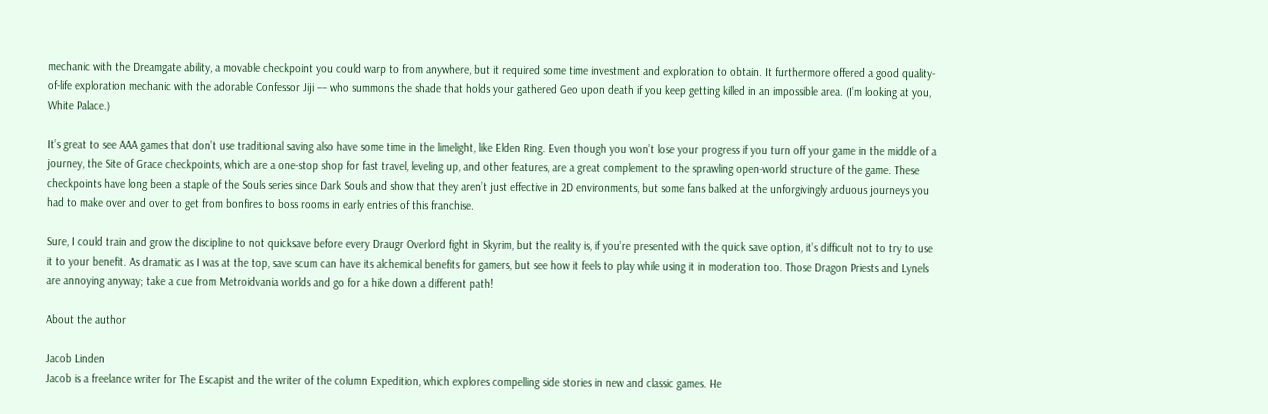mechanic with the Dreamgate ability, a movable checkpoint you could warp to from anywhere, but it required some time investment and exploration to obtain. It furthermore offered a good quality-of-life exploration mechanic with the adorable Confessor Jiji –– who summons the shade that holds your gathered Geo upon death if you keep getting killed in an impossible area. (I’m looking at you, White Palace.)

It’s great to see AAA games that don’t use traditional saving also have some time in the limelight, like Elden Ring. Even though you won’t lose your progress if you turn off your game in the middle of a journey, the Site of Grace checkpoints, which are a one-stop shop for fast travel, leveling up, and other features, are a great complement to the sprawling open-world structure of the game. These checkpoints have long been a staple of the Souls series since Dark Souls and show that they aren’t just effective in 2D environments, but some fans balked at the unforgivingly arduous journeys you had to make over and over to get from bonfires to boss rooms in early entries of this franchise.

Sure, I could train and grow the discipline to not quicksave before every Draugr Overlord fight in Skyrim, but the reality is, if you’re presented with the quick save option, it’s difficult not to try to use it to your benefit. As dramatic as I was at the top, save scum can have its alchemical benefits for gamers, but see how it feels to play while using it in moderation too. Those Dragon Priests and Lynels are annoying anyway; take a cue from Metroidvania worlds and go for a hike down a different path!

About the author

Jacob Linden
Jacob is a freelance writer for The Escapist and the writer of the column Expedition, which explores compelling side stories in new and classic games. He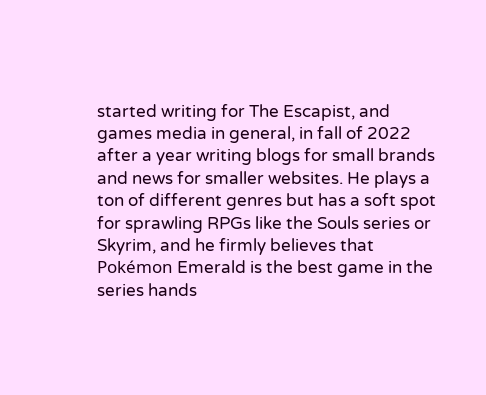started writing for The Escapist, and games media in general, in fall of 2022 after a year writing blogs for small brands and news for smaller websites. He plays a ton of different genres but has a soft spot for sprawling RPGs like the Souls series or Skyrim, and he firmly believes that Pokémon Emerald is the best game in the series hands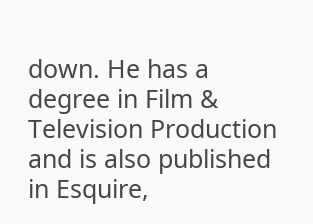down. He has a degree in Film & Television Production and is also published in Esquire,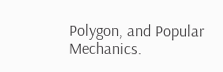Polygon, and Popular Mechanics.